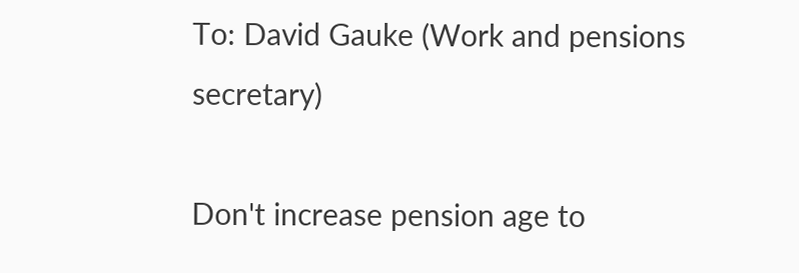To: David Gauke (Work and pensions secretary)

Don't increase pension age to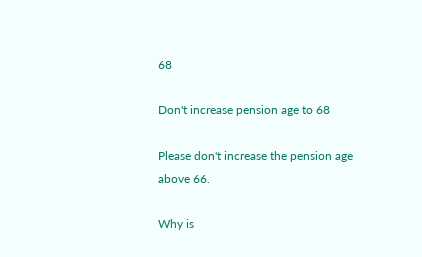68

Don't increase pension age to 68

Please don't increase the pension age above 66.

Why is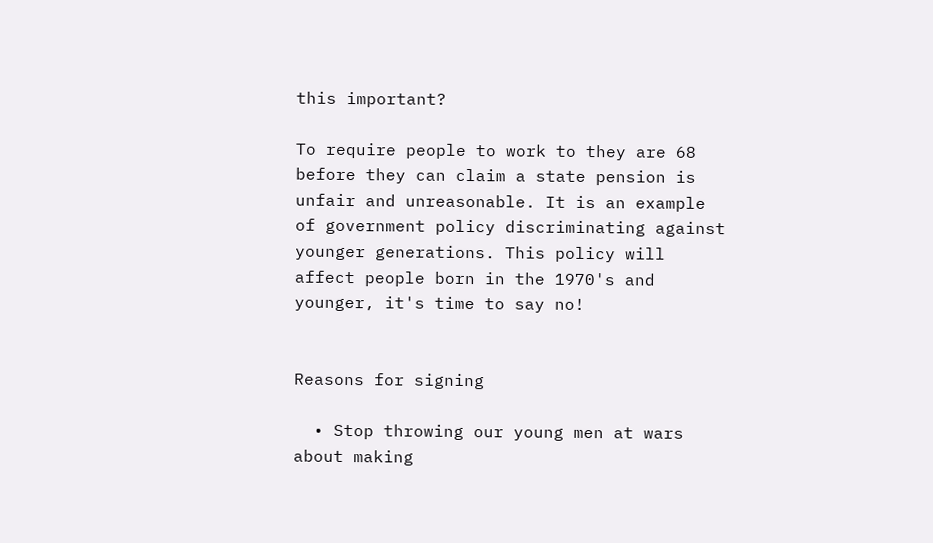this important?

To require people to work to they are 68 before they can claim a state pension is unfair and unreasonable. It is an example of government policy discriminating against younger generations. This policy will affect people born in the 1970's and younger, it's time to say no!


Reasons for signing

  • Stop throwing our young men at wars about making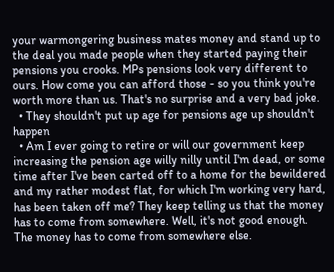your warmongering business mates money and stand up to the deal you made people when they started paying their pensions you crooks. MPs pensions look very different to ours. How come you can afford those - so you think you're worth more than us. That's no surprise and a very bad joke.
  • They shouldn't put up age for pensions age up shouldn't happen
  • Am I ever going to retire or will our government keep increasing the pension age willy nilly until I'm dead, or some time after I've been carted off to a home for the bewildered and my rather modest flat, for which I'm working very hard, has been taken off me? They keep telling us that the money has to come from somewhere. Well, it's not good enough. The money has to come from somewhere else.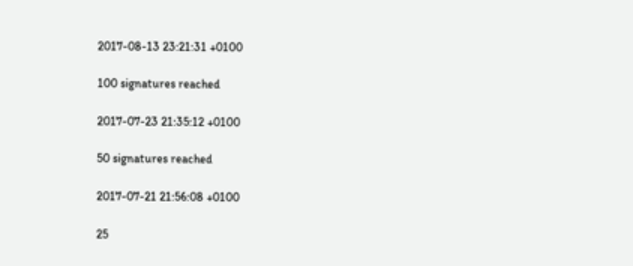2017-08-13 23:21:31 +0100

100 signatures reached

2017-07-23 21:35:12 +0100

50 signatures reached

2017-07-21 21:56:08 +0100

25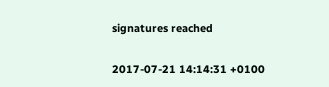signatures reached

2017-07-21 14:14:31 +0100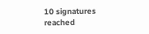10 signatures reached